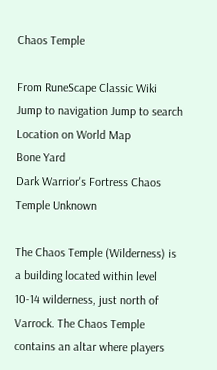Chaos Temple

From RuneScape Classic Wiki
Jump to navigation Jump to search
Location on World Map
Bone Yard
Dark Warrior's Fortress Chaos Temple Unknown

The Chaos Temple (Wilderness) is a building located within level 10-14 wilderness, just north of Varrock. The Chaos Temple contains an altar where players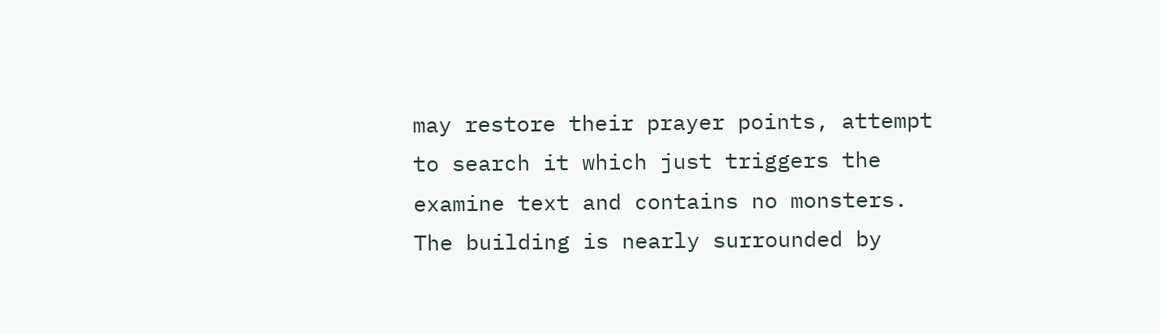may restore their prayer points, attempt to search it which just triggers the examine text and contains no monsters. The building is nearly surrounded by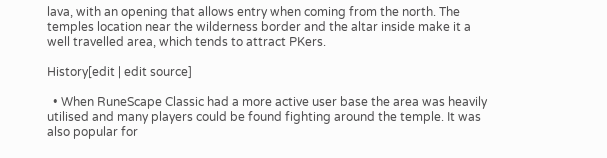lava, with an opening that allows entry when coming from the north. The temples location near the wilderness border and the altar inside make it a well travelled area, which tends to attract PKers.

History[edit | edit source]

  • When RuneScape Classic had a more active user base the area was heavily utilised and many players could be found fighting around the temple. It was also popular for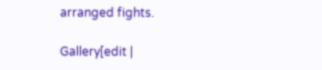arranged fights.

Gallery[edit |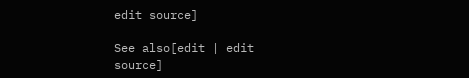edit source]

See also[edit | edit source]